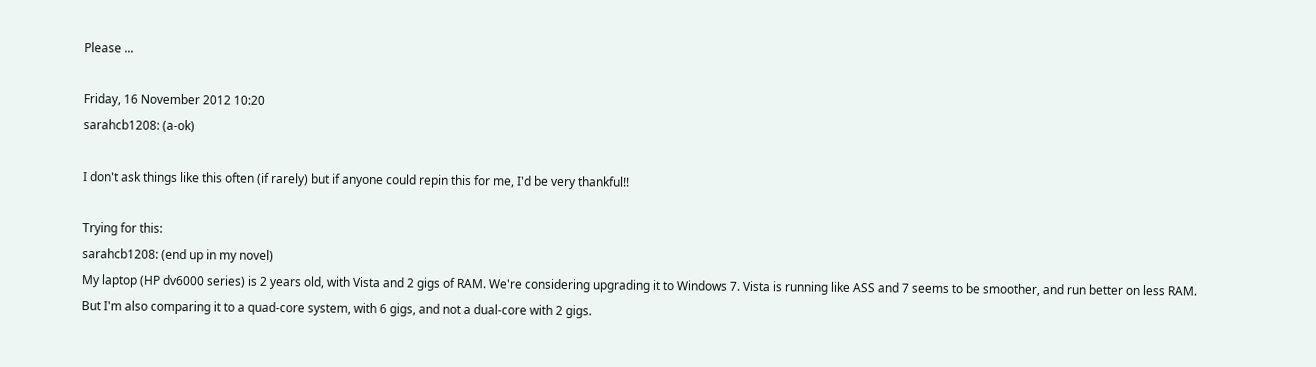Please ...

Friday, 16 November 2012 10:20
sarahcb1208: (a-ok)

I don't ask things like this often (if rarely) but if anyone could repin this for me, I'd be very thankful!!

Trying for this:
sarahcb1208: (end up in my novel)
My laptop (HP dv6000 series) is 2 years old, with Vista and 2 gigs of RAM. We're considering upgrading it to Windows 7. Vista is running like ASS and 7 seems to be smoother, and run better on less RAM. But I'm also comparing it to a quad-core system, with 6 gigs, and not a dual-core with 2 gigs.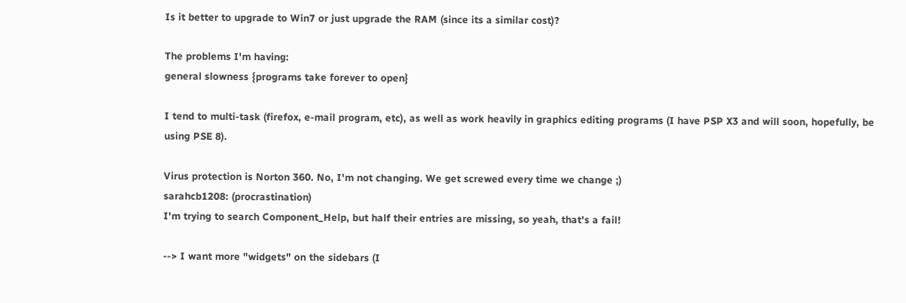Is it better to upgrade to Win7 or just upgrade the RAM (since its a similar cost)?

The problems I'm having:
general slowness {programs take forever to open}

I tend to multi-task (firefox, e-mail program, etc), as well as work heavily in graphics editing programs (I have PSP X3 and will soon, hopefully, be using PSE 8).

Virus protection is Norton 360. No, I'm not changing. We get screwed every time we change ;)
sarahcb1208: (procrastination)
I'm trying to search Component_Help, but half their entries are missing, so yeah, that's a fail!

--> I want more "widgets" on the sidebars (I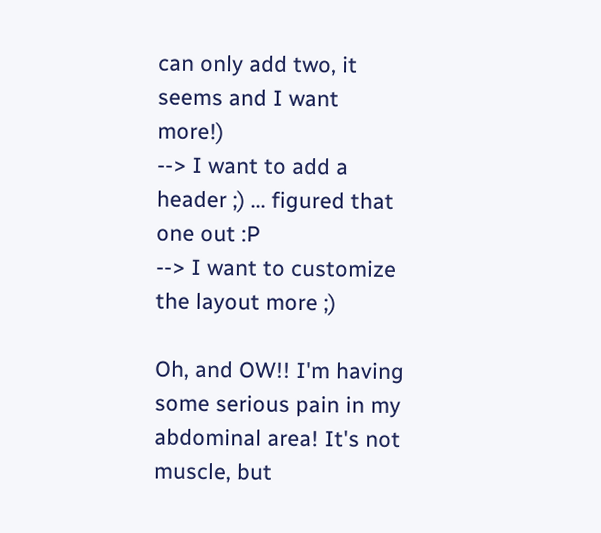can only add two, it seems and I want more!)
--> I want to add a header ;) ... figured that one out :P
--> I want to customize the layout more ;)

Oh, and OW!! I'm having some serious pain in my abdominal area! It's not muscle, but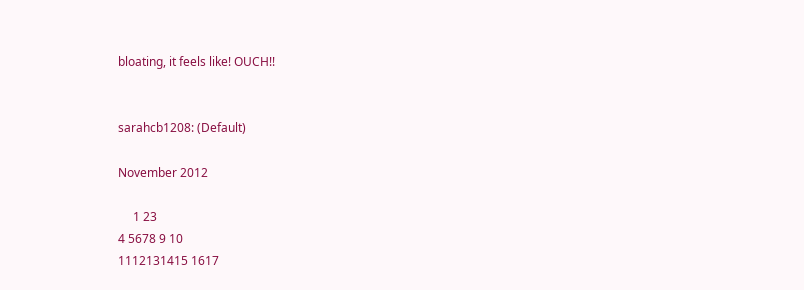bloating, it feels like! OUCH!!


sarahcb1208: (Default)

November 2012

     1 23
4 5678 9 10
1112131415 1617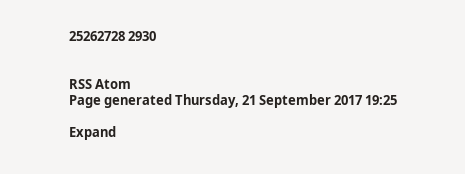25262728 2930


RSS Atom
Page generated Thursday, 21 September 2017 19:25

Expand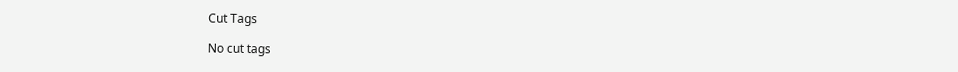Cut Tags

No cut tags